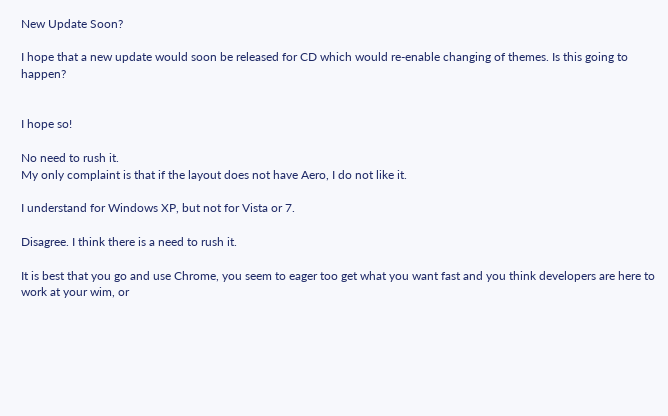New Update Soon?

I hope that a new update would soon be released for CD which would re-enable changing of themes. Is this going to happen?


I hope so!

No need to rush it.
My only complaint is that if the layout does not have Aero, I do not like it.

I understand for Windows XP, but not for Vista or 7.

Disagree. I think there is a need to rush it.

It is best that you go and use Chrome, you seem to eager too get what you want fast and you think developers are here to work at your wim, or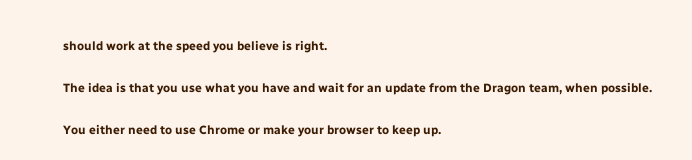should work at the speed you believe is right.

The idea is that you use what you have and wait for an update from the Dragon team, when possible.

You either need to use Chrome or make your browser to keep up.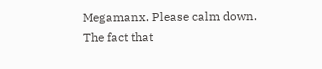Megamanx. Please calm down. The fact that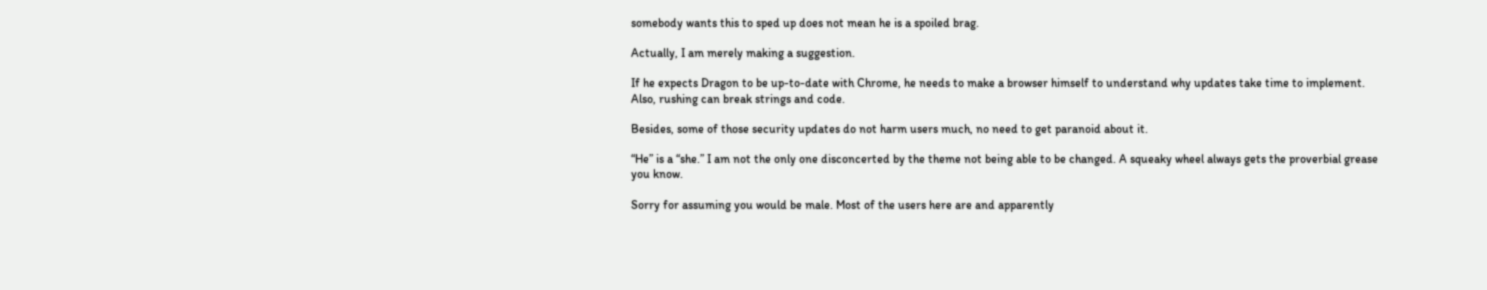somebody wants this to sped up does not mean he is a spoiled brag.

Actually, I am merely making a suggestion.

If he expects Dragon to be up-to-date with Chrome, he needs to make a browser himself to understand why updates take time to implement. Also, rushing can break strings and code.

Besides, some of those security updates do not harm users much, no need to get paranoid about it.

“He” is a “she.” I am not the only one disconcerted by the theme not being able to be changed. A squeaky wheel always gets the proverbial grease you know.

Sorry for assuming you would be male. Most of the users here are and apparently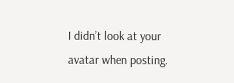I didn’t look at your avatar when posting.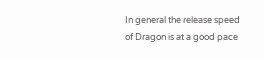In general the release speed of Dragon is at a good pace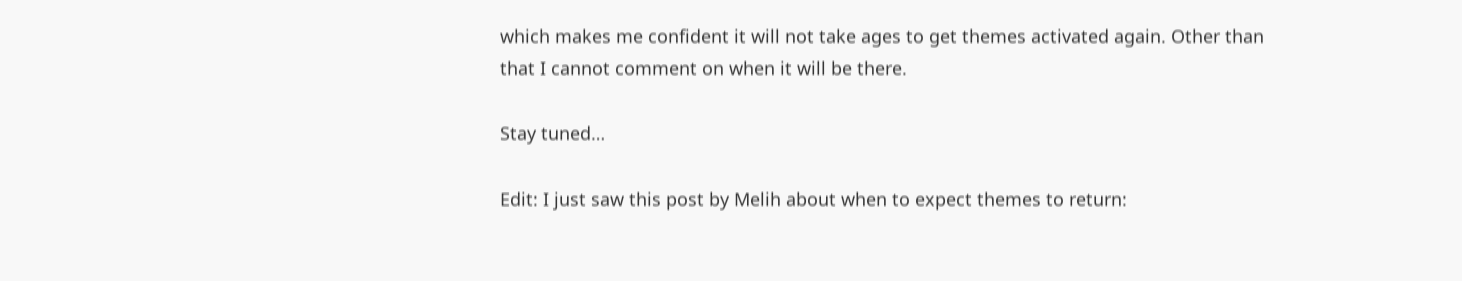which makes me confident it will not take ages to get themes activated again. Other than that I cannot comment on when it will be there.

Stay tuned…

Edit: I just saw this post by Melih about when to expect themes to return: